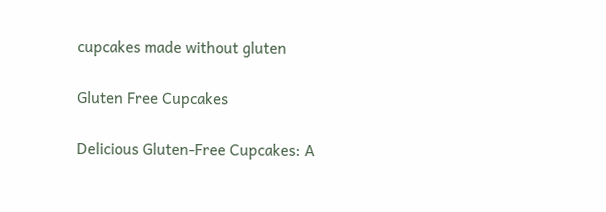cupcakes made without gluten

Gluten Free Cupcakes

Delicious Gluten-Free Cupcakes: A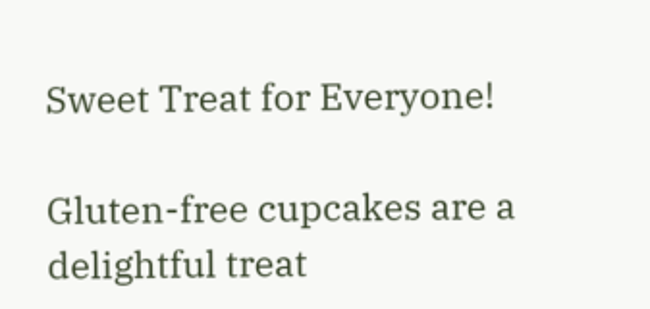Sweet Treat for Everyone!

Gluten-free cupcakes are a delightful treat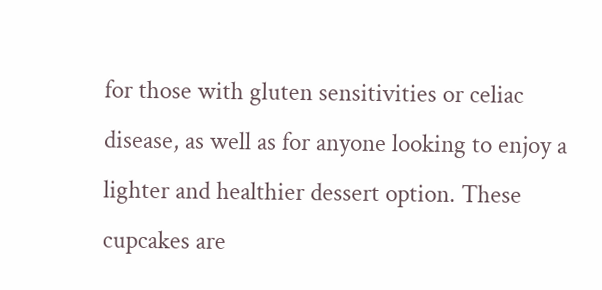for those with gluten sensitivities or celiac disease, as well as for anyone looking to enjoy a lighter and healthier dessert option. These cupcakes are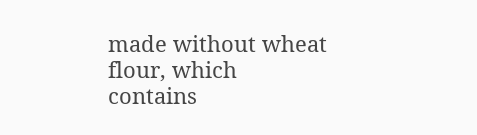made without wheat flour, which contains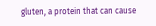gluten, a protein that can cause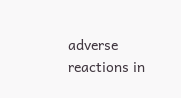adverse reactions in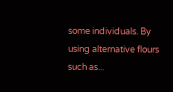some individuals. By using alternative flours such as...